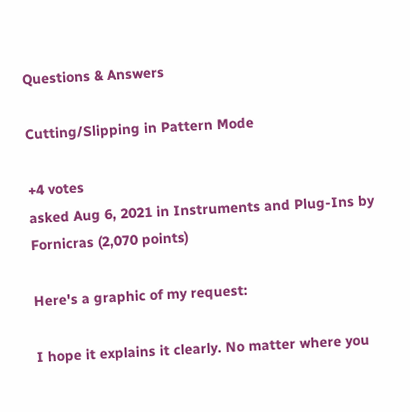Questions & Answers

Cutting/Slipping in Pattern Mode

+4 votes
asked Aug 6, 2021 in Instruments and Plug-Ins by Fornicras (2,070 points)

Here's a graphic of my request:

I hope it explains it clearly. No matter where you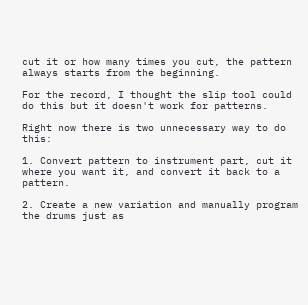cut it or how many times you cut, the pattern always starts from the beginning.

For the record, I thought the slip tool could do this but it doesn't work for patterns.

Right now there is two unnecessary way to do this:

1. Convert pattern to instrument part, cut it where you want it, and convert it back to a pattern.

2. Create a new variation and manually program the drums just as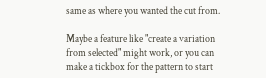same as where you wanted the cut from.

Maybe a feature like "create a variation from selected" might work, or you can make a tickbox for the pattern to start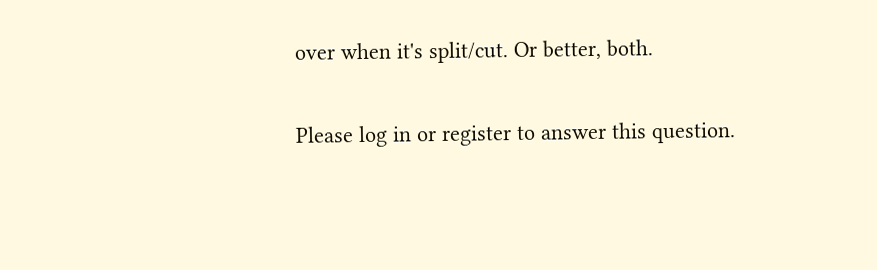over when it's split/cut. Or better, both.

Please log in or register to answer this question.